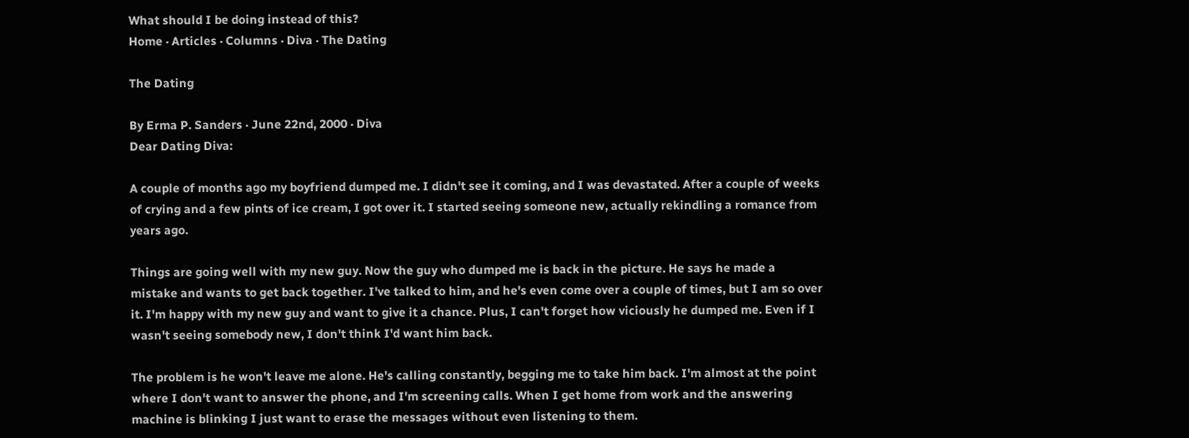What should I be doing instead of this?
Home · Articles · Columns · Diva · The Dating

The Dating

By Erma P. Sanders · June 22nd, 2000 · Diva
Dear Dating Diva:

A couple of months ago my boyfriend dumped me. I didn't see it coming, and I was devastated. After a couple of weeks of crying and a few pints of ice cream, I got over it. I started seeing someone new, actually rekindling a romance from years ago.

Things are going well with my new guy. Now the guy who dumped me is back in the picture. He says he made a mistake and wants to get back together. I've talked to him, and he's even come over a couple of times, but I am so over it. I'm happy with my new guy and want to give it a chance. Plus, I can't forget how viciously he dumped me. Even if I wasn't seeing somebody new, I don't think I'd want him back.

The problem is he won't leave me alone. He's calling constantly, begging me to take him back. I'm almost at the point where I don't want to answer the phone, and I'm screening calls. When I get home from work and the answering machine is blinking I just want to erase the messages without even listening to them.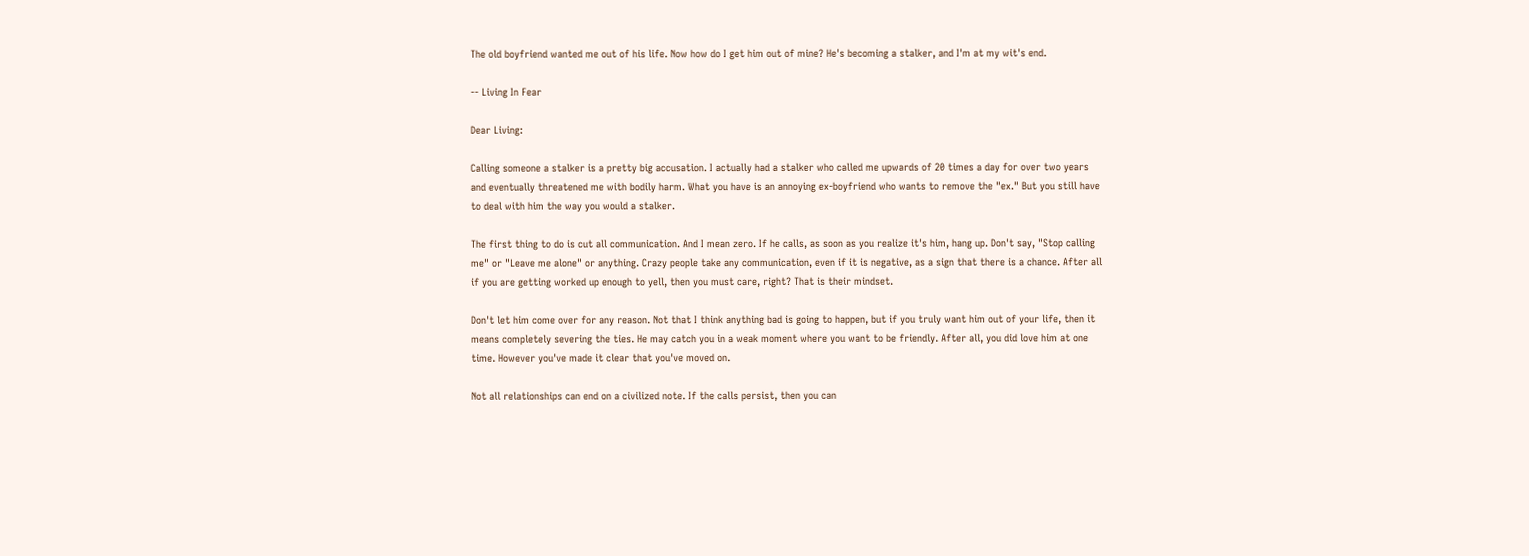The old boyfriend wanted me out of his life. Now how do I get him out of mine? He's becoming a stalker, and I'm at my wit's end.

-- Living In Fear

Dear Living:

Calling someone a stalker is a pretty big accusation. I actually had a stalker who called me upwards of 20 times a day for over two years and eventually threatened me with bodily harm. What you have is an annoying ex-boyfriend who wants to remove the "ex." But you still have to deal with him the way you would a stalker.

The first thing to do is cut all communication. And I mean zero. If he calls, as soon as you realize it's him, hang up. Don't say, "Stop calling me" or "Leave me alone" or anything. Crazy people take any communication, even if it is negative, as a sign that there is a chance. After all if you are getting worked up enough to yell, then you must care, right? That is their mindset.

Don't let him come over for any reason. Not that I think anything bad is going to happen, but if you truly want him out of your life, then it means completely severing the ties. He may catch you in a weak moment where you want to be friendly. After all, you did love him at one time. However you've made it clear that you've moved on.

Not all relationships can end on a civilized note. If the calls persist, then you can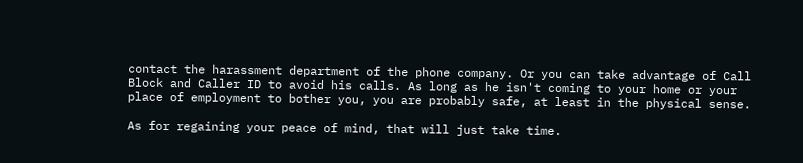contact the harassment department of the phone company. Or you can take advantage of Call Block and Caller ID to avoid his calls. As long as he isn't coming to your home or your place of employment to bother you, you are probably safe, at least in the physical sense.

As for regaining your peace of mind, that will just take time.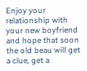Enjoy your relationship with your new boyfriend and hope that soon the old beau will get a clue, get a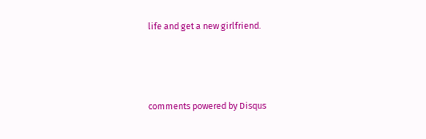life and get a new girlfriend.



comments powered by Disqus